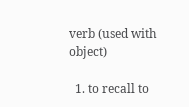verb (used with object)

  1. to recall to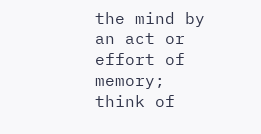the mind by an act or effort of memory; think of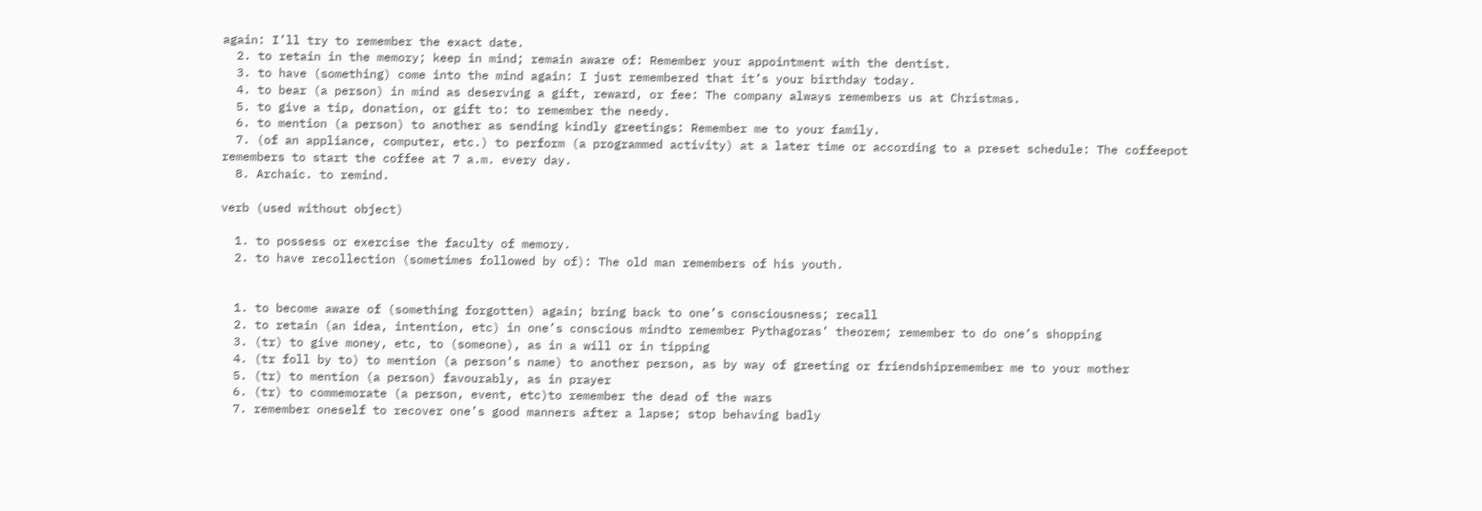again: I’ll try to remember the exact date.
  2. to retain in the memory; keep in mind; remain aware of: Remember your appointment with the dentist.
  3. to have (something) come into the mind again: I just remembered that it’s your birthday today.
  4. to bear (a person) in mind as deserving a gift, reward, or fee: The company always remembers us at Christmas.
  5. to give a tip, donation, or gift to: to remember the needy.
  6. to mention (a person) to another as sending kindly greetings: Remember me to your family.
  7. (of an appliance, computer, etc.) to perform (a programmed activity) at a later time or according to a preset schedule: The coffeepot remembers to start the coffee at 7 a.m. every day.
  8. Archaic. to remind.

verb (used without object)

  1. to possess or exercise the faculty of memory.
  2. to have recollection (sometimes followed by of): The old man remembers of his youth.


  1. to become aware of (something forgotten) again; bring back to one’s consciousness; recall
  2. to retain (an idea, intention, etc) in one’s conscious mindto remember Pythagoras’ theorem; remember to do one’s shopping
  3. (tr) to give money, etc, to (someone), as in a will or in tipping
  4. (tr foll by to) to mention (a person’s name) to another person, as by way of greeting or friendshipremember me to your mother
  5. (tr) to mention (a person) favourably, as in prayer
  6. (tr) to commemorate (a person, event, etc)to remember the dead of the wars
  7. remember oneself to recover one’s good manners after a lapse; stop behaving badly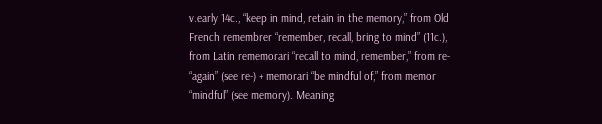v.early 14c., “keep in mind, retain in the memory,” from Old French remembrer “remember, recall, bring to mind” (11c.), from Latin rememorari “recall to mind, remember,” from re- “again” (see re-) + memorari “be mindful of,” from memor “mindful” (see memory). Meaning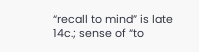“recall to mind” is late 14c.; sense of “to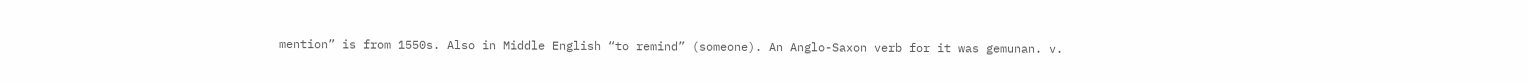mention” is from 1550s. Also in Middle English “to remind” (someone). An Anglo-Saxon verb for it was gemunan. v.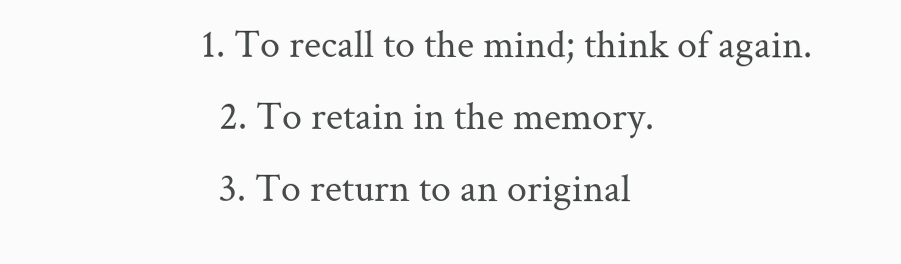1. To recall to the mind; think of again.
  2. To retain in the memory.
  3. To return to an original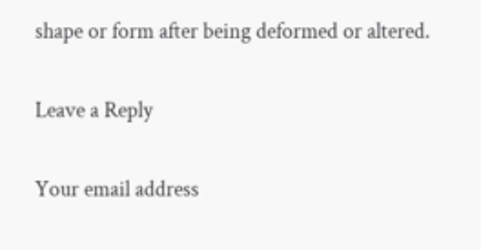shape or form after being deformed or altered.

Leave a Reply

Your email address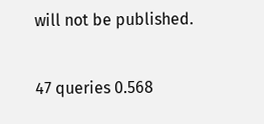will not be published.

47 queries 0.568